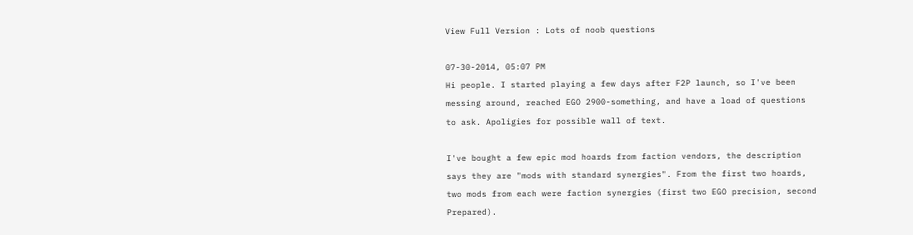View Full Version : Lots of noob questions

07-30-2014, 05:07 PM
Hi people. I started playing a few days after F2P launch, so I've been messing around, reached EGO 2900-something, and have a load of questions to ask. Apoligies for possible wall of text.

I've bought a few epic mod hoards from faction vendors, the description says they are "mods with standard synergies". From the first two hoards, two mods from each were faction synergies (first two EGO precision, second Prepared).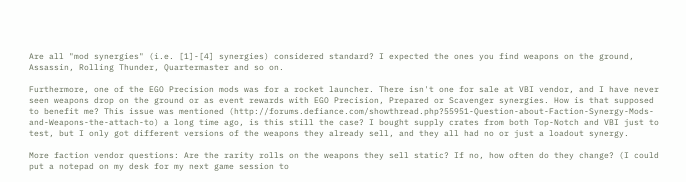Are all "mod synergies" (i.e. [1]-[4] synergies) considered standard? I expected the ones you find weapons on the ground, Assassin, Rolling Thunder, Quartermaster and so on.

Furthermore, one of the EGO Precision mods was for a rocket launcher. There isn't one for sale at VBI vendor, and I have never seen weapons drop on the ground or as event rewards with EGO Precision, Prepared or Scavenger synergies. How is that supposed to benefit me? This issue was mentioned (http://forums.defiance.com/showthread.php?55951-Question-about-Faction-Synergy-Mods-and-Weapons-the-attach-to) a long time ago, is this still the case? I bought supply crates from both Top-Notch and VBI just to test, but I only got different versions of the weapons they already sell, and they all had no or just a loadout synergy.

More faction vendor questions: Are the rarity rolls on the weapons they sell static? If no, how often do they change? (I could put a notepad on my desk for my next game session to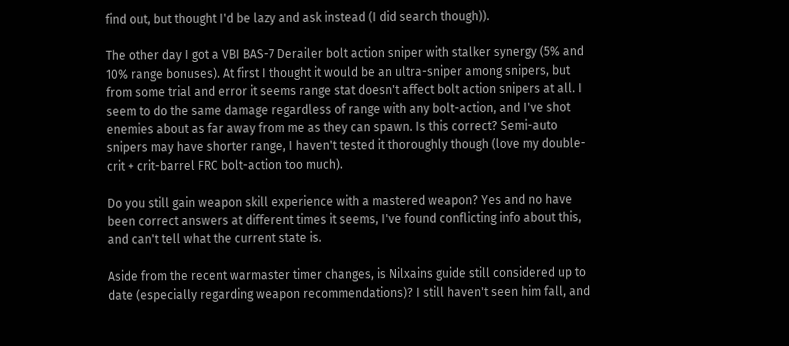find out, but thought I'd be lazy and ask instead (I did search though)).

The other day I got a VBI BAS-7 Derailer bolt action sniper with stalker synergy (5% and 10% range bonuses). At first I thought it would be an ultra-sniper among snipers, but from some trial and error it seems range stat doesn't affect bolt action snipers at all. I seem to do the same damage regardless of range with any bolt-action, and I've shot enemies about as far away from me as they can spawn. Is this correct? Semi-auto snipers may have shorter range, I haven't tested it thoroughly though (love my double-crit + crit-barrel FRC bolt-action too much).

Do you still gain weapon skill experience with a mastered weapon? Yes and no have been correct answers at different times it seems, I've found conflicting info about this, and can't tell what the current state is.

Aside from the recent warmaster timer changes, is Nilxains guide still considered up to date (especially regarding weapon recommendations)? I still haven't seen him fall, and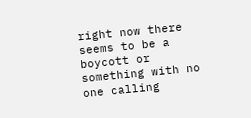right now there seems to be a boycott or something with no one calling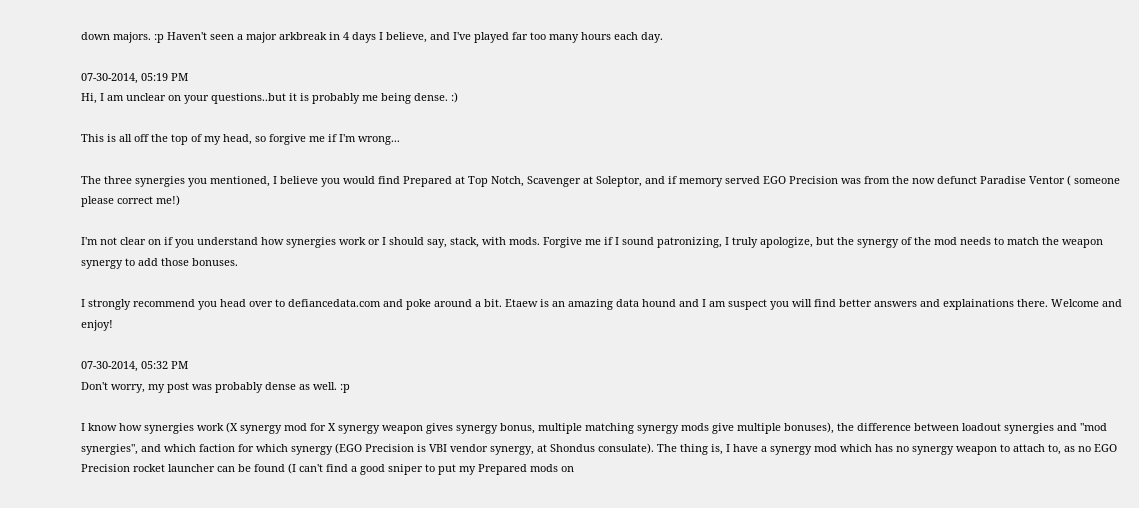down majors. :p Haven't seen a major arkbreak in 4 days I believe, and I've played far too many hours each day.

07-30-2014, 05:19 PM
Hi, I am unclear on your questions..but it is probably me being dense. :)

This is all off the top of my head, so forgive me if I'm wrong...

The three synergies you mentioned, I believe you would find Prepared at Top Notch, Scavenger at Soleptor, and if memory served EGO Precision was from the now defunct Paradise Ventor ( someone please correct me!)

I'm not clear on if you understand how synergies work or I should say, stack, with mods. Forgive me if I sound patronizing, I truly apologize, but the synergy of the mod needs to match the weapon synergy to add those bonuses.

I strongly recommend you head over to defiancedata.com and poke around a bit. Etaew is an amazing data hound and I am suspect you will find better answers and explainations there. Welcome and enjoy!

07-30-2014, 05:32 PM
Don't worry, my post was probably dense as well. :p

I know how synergies work (X synergy mod for X synergy weapon gives synergy bonus, multiple matching synergy mods give multiple bonuses), the difference between loadout synergies and "mod synergies", and which faction for which synergy (EGO Precision is VBI vendor synergy, at Shondus consulate). The thing is, I have a synergy mod which has no synergy weapon to attach to, as no EGO Precision rocket launcher can be found (I can't find a good sniper to put my Prepared mods on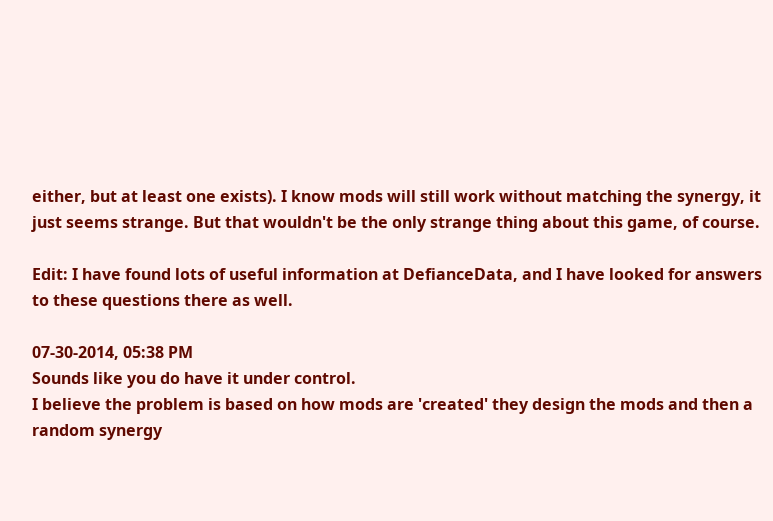either, but at least one exists). I know mods will still work without matching the synergy, it just seems strange. But that wouldn't be the only strange thing about this game, of course.

Edit: I have found lots of useful information at DefianceData, and I have looked for answers to these questions there as well.

07-30-2014, 05:38 PM
Sounds like you do have it under control.
I believe the problem is based on how mods are 'created' they design the mods and then a random synergy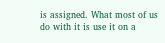is assigned. What most of us do with it is use it on a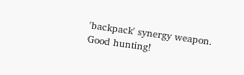'backpack' synergy weapon.
Good hunting!